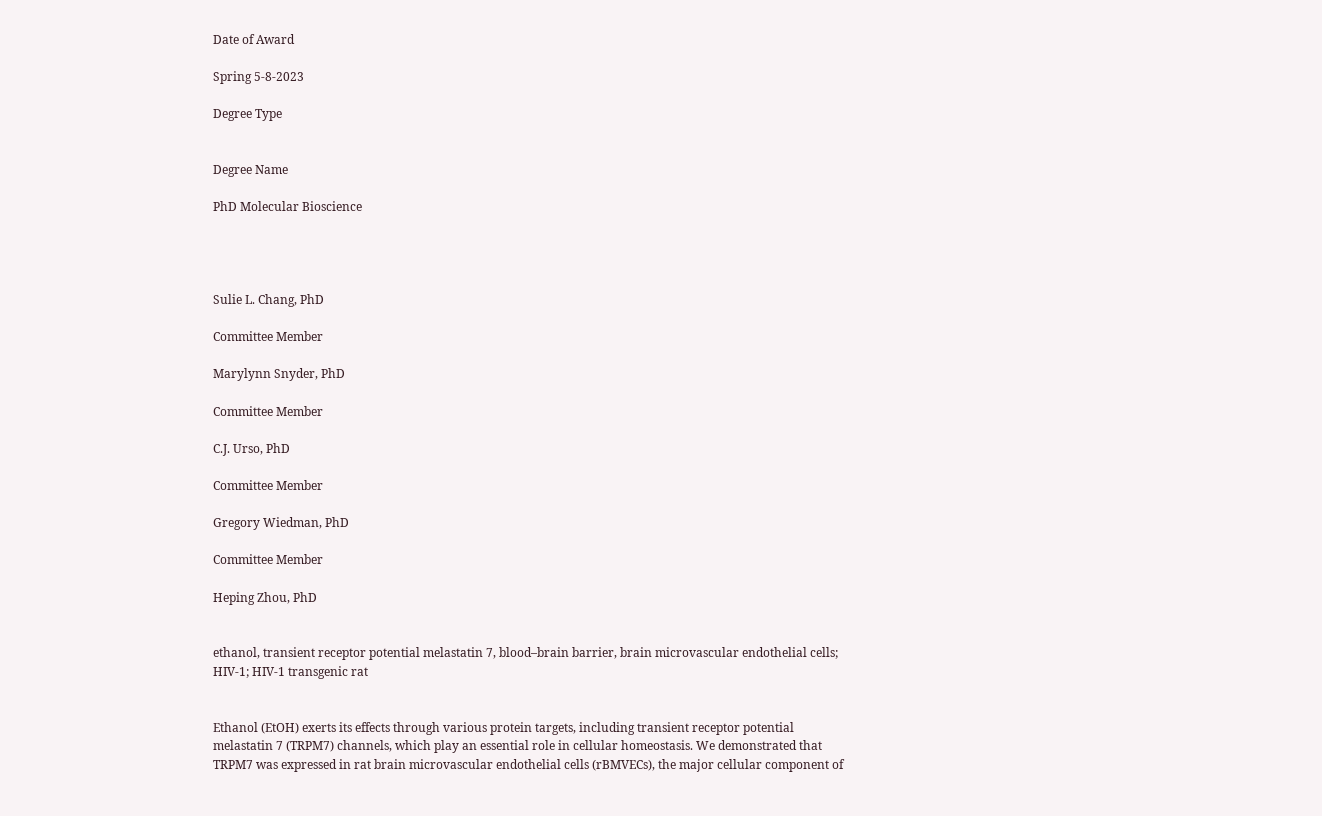Date of Award

Spring 5-8-2023

Degree Type


Degree Name

PhD Molecular Bioscience




Sulie L. Chang, PhD

Committee Member

Marylynn Snyder, PhD

Committee Member

C.J. Urso, PhD

Committee Member

Gregory Wiedman, PhD

Committee Member

Heping Zhou, PhD


ethanol, transient receptor potential melastatin 7, blood–brain barrier, brain microvascular endothelial cells; HIV-1; HIV-1 transgenic rat


Ethanol (EtOH) exerts its effects through various protein targets, including transient receptor potential melastatin 7 (TRPM7) channels, which play an essential role in cellular homeostasis. We demonstrated that TRPM7 was expressed in rat brain microvascular endothelial cells (rBMVECs), the major cellular component of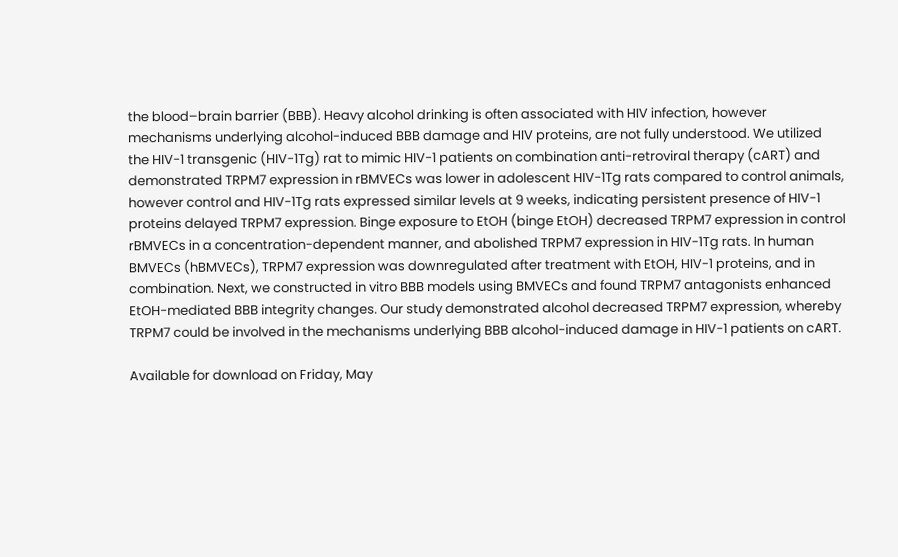the blood–brain barrier (BBB). Heavy alcohol drinking is often associated with HIV infection, however mechanisms underlying alcohol-induced BBB damage and HIV proteins, are not fully understood. We utilized the HIV-1 transgenic (HIV-1Tg) rat to mimic HIV-1 patients on combination anti-retroviral therapy (cART) and demonstrated TRPM7 expression in rBMVECs was lower in adolescent HIV-1Tg rats compared to control animals, however control and HIV-1Tg rats expressed similar levels at 9 weeks, indicating persistent presence of HIV-1 proteins delayed TRPM7 expression. Binge exposure to EtOH (binge EtOH) decreased TRPM7 expression in control rBMVECs in a concentration-dependent manner, and abolished TRPM7 expression in HIV-1Tg rats. In human BMVECs (hBMVECs), TRPM7 expression was downregulated after treatment with EtOH, HIV-1 proteins, and in combination. Next, we constructed in vitro BBB models using BMVECs and found TRPM7 antagonists enhanced EtOH-mediated BBB integrity changes. Our study demonstrated alcohol decreased TRPM7 expression, whereby TRPM7 could be involved in the mechanisms underlying BBB alcohol-induced damage in HIV-1 patients on cART.

Available for download on Friday, May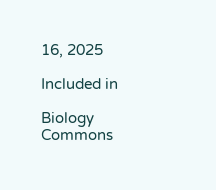16, 2025

Included in

Biology Commons